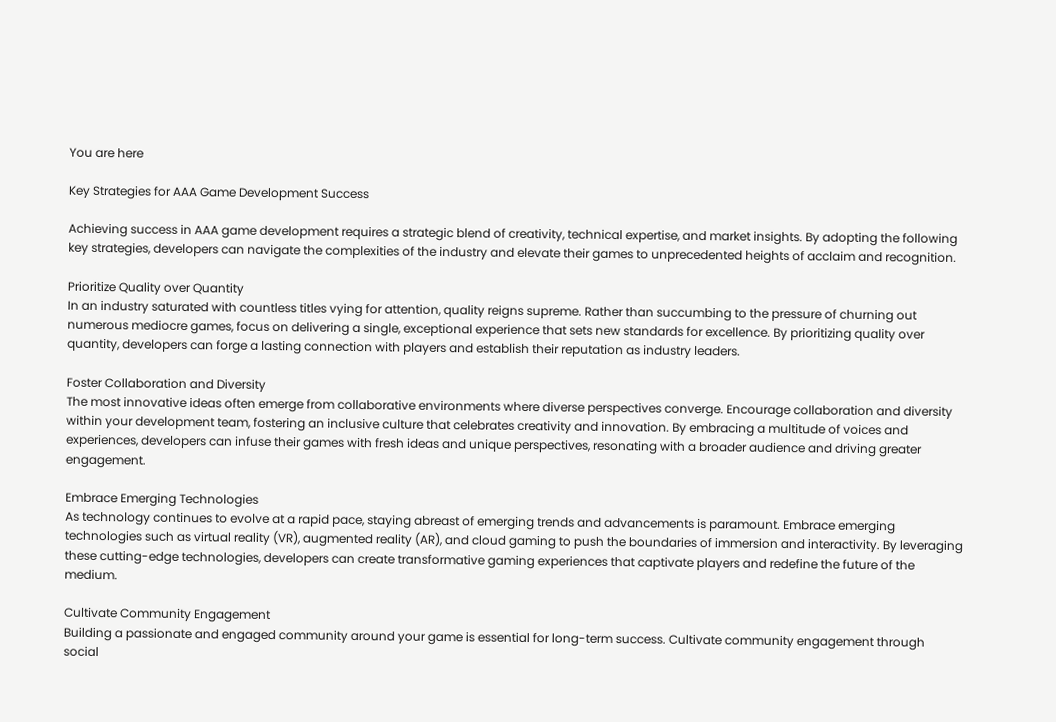You are here

Key Strategies for AAA Game Development Success

Achieving success in AAA game development requires a strategic blend of creativity, technical expertise, and market insights. By adopting the following key strategies, developers can navigate the complexities of the industry and elevate their games to unprecedented heights of acclaim and recognition.

Prioritize Quality over Quantity
In an industry saturated with countless titles vying for attention, quality reigns supreme. Rather than succumbing to the pressure of churning out numerous mediocre games, focus on delivering a single, exceptional experience that sets new standards for excellence. By prioritizing quality over quantity, developers can forge a lasting connection with players and establish their reputation as industry leaders.

Foster Collaboration and Diversity
The most innovative ideas often emerge from collaborative environments where diverse perspectives converge. Encourage collaboration and diversity within your development team, fostering an inclusive culture that celebrates creativity and innovation. By embracing a multitude of voices and experiences, developers can infuse their games with fresh ideas and unique perspectives, resonating with a broader audience and driving greater engagement.

Embrace Emerging Technologies
As technology continues to evolve at a rapid pace, staying abreast of emerging trends and advancements is paramount. Embrace emerging technologies such as virtual reality (VR), augmented reality (AR), and cloud gaming to push the boundaries of immersion and interactivity. By leveraging these cutting-edge technologies, developers can create transformative gaming experiences that captivate players and redefine the future of the medium.

Cultivate Community Engagement
Building a passionate and engaged community around your game is essential for long-term success. Cultivate community engagement through social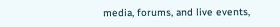media, forums, and live events,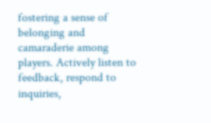fostering a sense of belonging and camaraderie among players. Actively listen to feedback, respond to inquiries,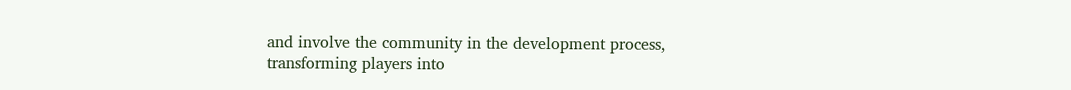and involve the community in the development process, transforming players into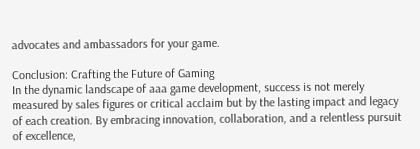advocates and ambassadors for your game.

Conclusion: Crafting the Future of Gaming
In the dynamic landscape of aaa game development, success is not merely measured by sales figures or critical acclaim but by the lasting impact and legacy of each creation. By embracing innovation, collaboration, and a relentless pursuit of excellence,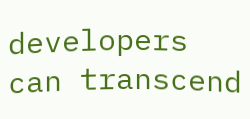developers can transcend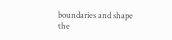boundaries and shape the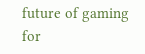future of gaming for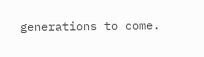generations to come.